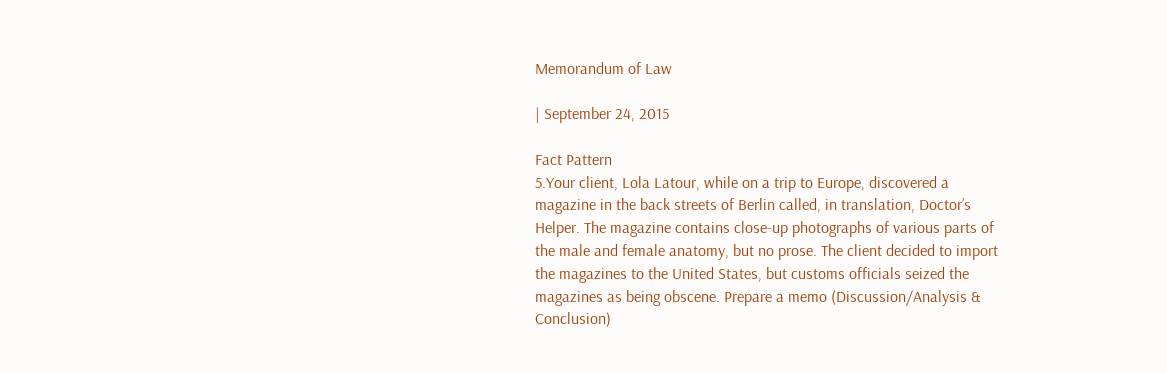Memorandum of Law

| September 24, 2015

Fact Pattern
5.Your client, Lola Latour, while on a trip to Europe, discovered a magazine in the back streets of Berlin called, in translation, Doctor’s Helper. The magazine contains close-up photographs of various parts of the male and female anatomy, but no prose. The client decided to import the magazines to the United States, but customs officials seized the magazines as being obscene. Prepare a memo (Discussion/Analysis & Conclusion)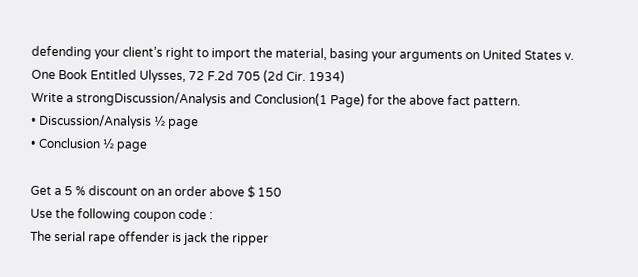defending your client’s right to import the material, basing your arguments on United States v. One Book Entitled Ulysses, 72 F.2d 705 (2d Cir. 1934)
Write a strongDiscussion/Analysis and Conclusion(1 Page) for the above fact pattern.
• Discussion/Analysis ½ page
• Conclusion ½ page

Get a 5 % discount on an order above $ 150
Use the following coupon code :
The serial rape offender is jack the ripper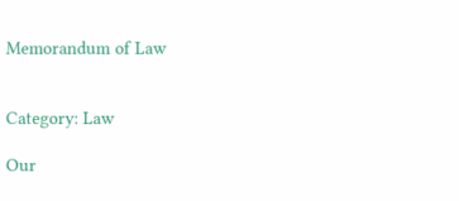Memorandum of Law


Category: Law

Our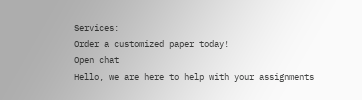Services:
Order a customized paper today!
Open chat
Hello, we are here to help with your assignments